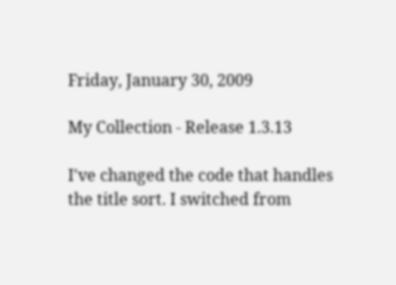Friday, January 30, 2009

My Collection - Release 1.3.13

I've changed the code that handles the title sort. I switched from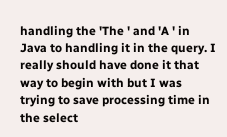handling the 'The ' and 'A ' in Java to handling it in the query. I really should have done it that way to begin with but I was trying to save processing time in the select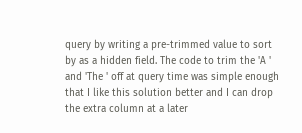query by writing a pre-trimmed value to sort by as a hidden field. The code to trim the 'A ' and 'The ' off at query time was simple enough that I like this solution better and I can drop the extra column at a later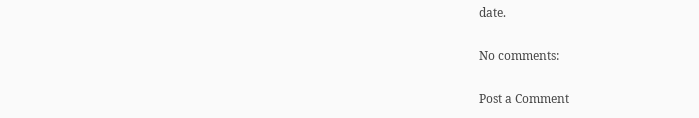date.

No comments:

Post a Comment